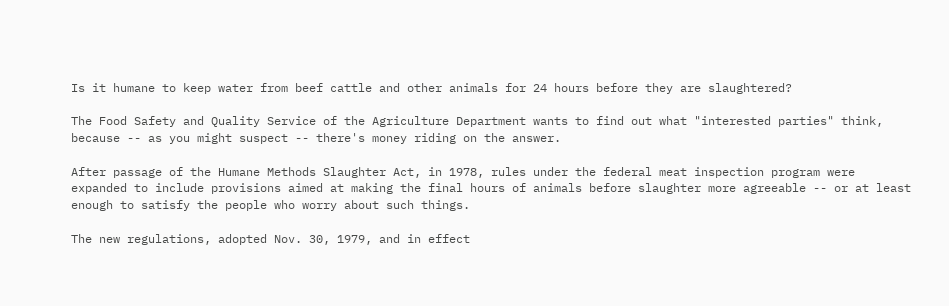Is it humane to keep water from beef cattle and other animals for 24 hours before they are slaughtered?

The Food Safety and Quality Service of the Agriculture Department wants to find out what "interested parties" think, because -- as you might suspect -- there's money riding on the answer.

After passage of the Humane Methods Slaughter Act, in 1978, rules under the federal meat inspection program were expanded to include provisions aimed at making the final hours of animals before slaughter more agreeable -- or at least enough to satisfy the people who worry about such things.

The new regulations, adopted Nov. 30, 1979, and in effect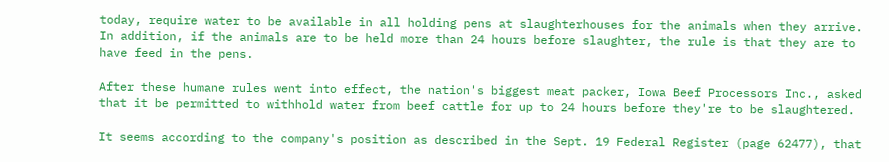today, require water to be available in all holding pens at slaughterhouses for the animals when they arrive. In addition, if the animals are to be held more than 24 hours before slaughter, the rule is that they are to have feed in the pens.

After these humane rules went into effect, the nation's biggest meat packer, Iowa Beef Processors Inc., asked that it be permitted to withhold water from beef cattle for up to 24 hours before they're to be slaughtered.

It seems according to the company's position as described in the Sept. 19 Federal Register (page 62477), that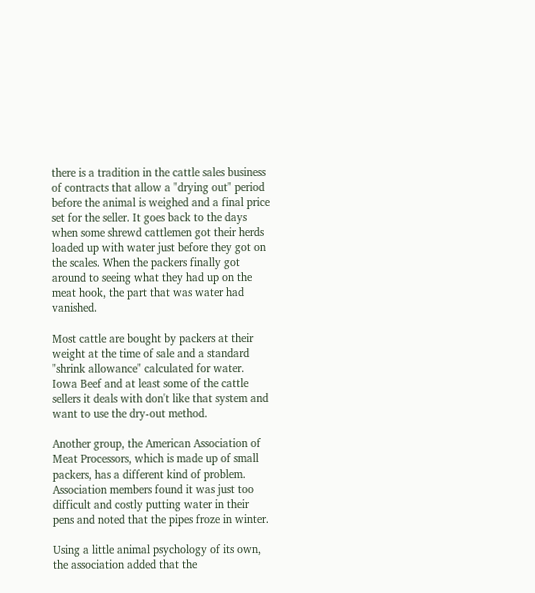there is a tradition in the cattle sales business of contracts that allow a "drying out" period before the animal is weighed and a final price set for the seller. It goes back to the days when some shrewd cattlemen got their herds loaded up with water just before they got on the scales. When the packers finally got around to seeing what they had up on the meat hook, the part that was water had vanished.

Most cattle are bought by packers at their weight at the time of sale and a standard "shrink allowance" calculated for water. Iowa Beef and at least some of the cattle sellers it deals with don't like that system and want to use the dry-out method.

Another group, the American Association of Meat Processors, which is made up of small packers, has a different kind of problem. Association members found it was just too difficult and costly putting water in their pens and noted that the pipes froze in winter.

Using a little animal psychology of its own, the association added that the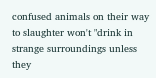confused animals on their way to slaughter won't "drink in strange surroundings unless they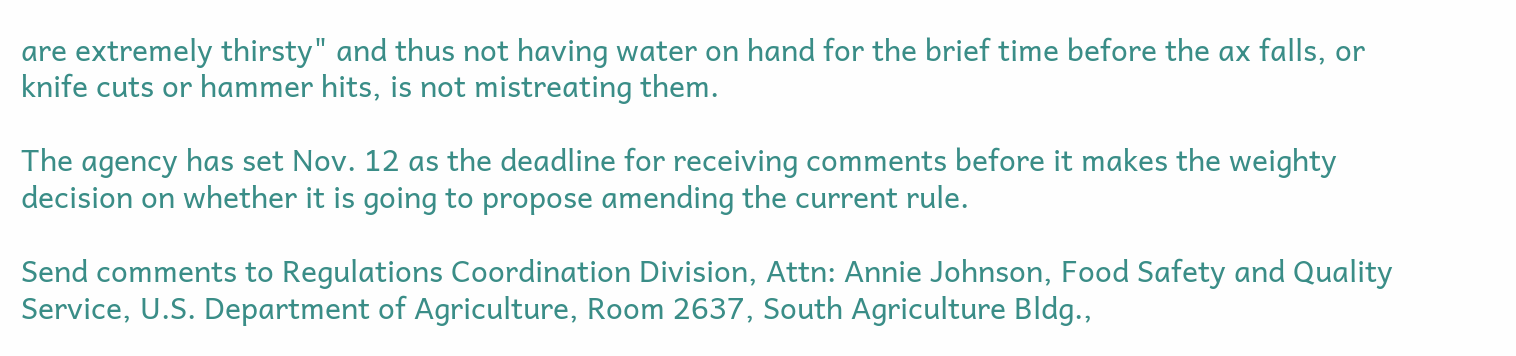are extremely thirsty" and thus not having water on hand for the brief time before the ax falls, or knife cuts or hammer hits, is not mistreating them.

The agency has set Nov. 12 as the deadline for receiving comments before it makes the weighty decision on whether it is going to propose amending the current rule.

Send comments to Regulations Coordination Division, Attn: Annie Johnson, Food Safety and Quality Service, U.S. Department of Agriculture, Room 2637, South Agriculture Bldg.,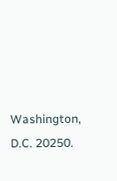Washington, D.C. 20250.